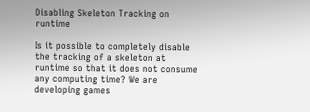Disabling Skeleton Tracking on runtime

Is it possible to completely disable the tracking of a skeleton at runtime so that it does not consume any computing time? We are developing games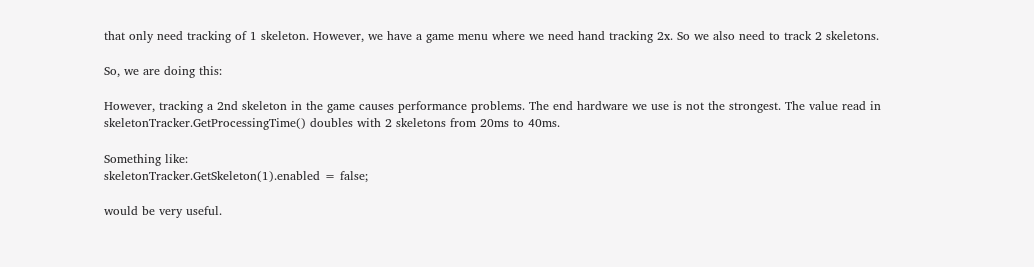that only need tracking of 1 skeleton. However, we have a game menu where we need hand tracking 2x. So we also need to track 2 skeletons.

So, we are doing this:

However, tracking a 2nd skeleton in the game causes performance problems. The end hardware we use is not the strongest. The value read in skeletonTracker.GetProcessingTime() doubles with 2 skeletons from 20ms to 40ms.

Something like:
skeletonTracker.GetSkeleton(1).enabled = false;

would be very useful.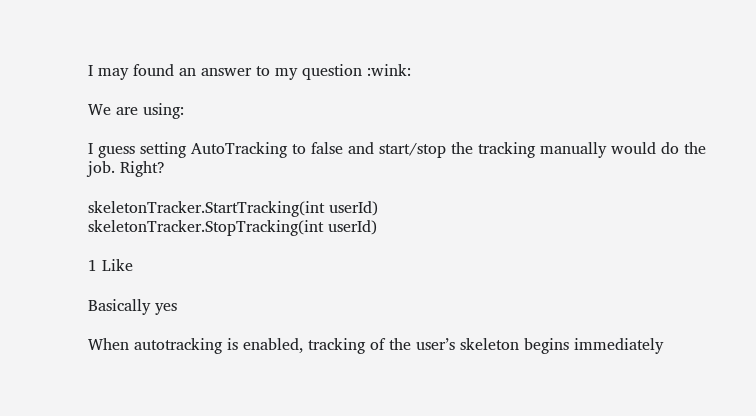I may found an answer to my question :wink:

We are using:

I guess setting AutoTracking to false and start/stop the tracking manually would do the job. Right?

skeletonTracker.StartTracking(int userId)
skeletonTracker.StopTracking(int userId)

1 Like

Basically yes

When autotracking is enabled, tracking of the user’s skeleton begins immediately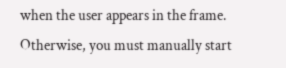when the user appears in the frame. Otherwise, you must manually start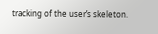tracking of the user’s skeleton.